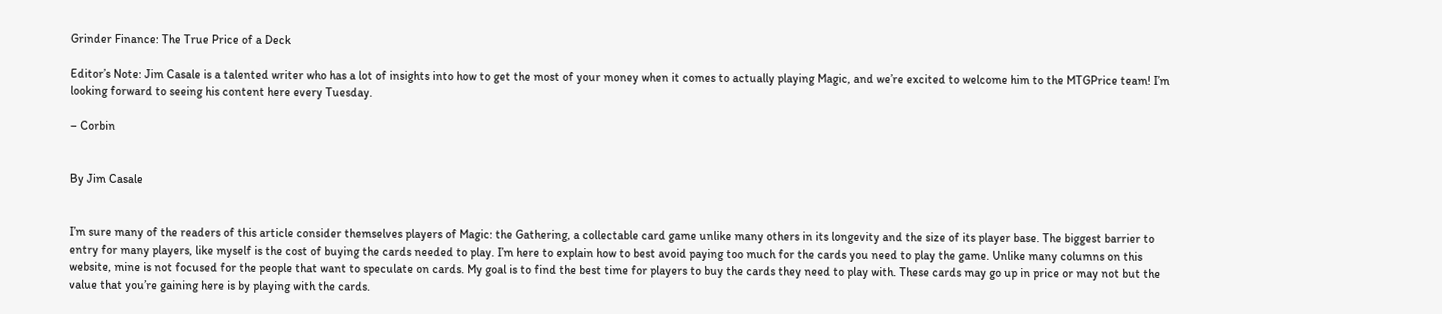Grinder Finance: The True Price of a Deck

Editor’s Note: Jim Casale is a talented writer who has a lot of insights into how to get the most of your money when it comes to actually playing Magic, and we’re excited to welcome him to the MTGPrice team! I’m looking forward to seeing his content here every Tuesday.

– Corbin


By Jim Casale


I’m sure many of the readers of this article consider themselves players of Magic: the Gathering, a collectable card game unlike many others in its longevity and the size of its player base. The biggest barrier to entry for many players, like myself is the cost of buying the cards needed to play. I’m here to explain how to best avoid paying too much for the cards you need to play the game. Unlike many columns on this website, mine is not focused for the people that want to speculate on cards. My goal is to find the best time for players to buy the cards they need to play with. These cards may go up in price or may not but the value that you’re gaining here is by playing with the cards.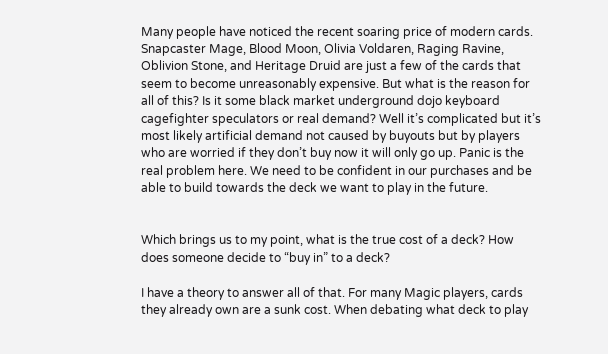Many people have noticed the recent soaring price of modern cards. Snapcaster Mage, Blood Moon, Olivia Voldaren, Raging Ravine, Oblivion Stone, and Heritage Druid are just a few of the cards that seem to become unreasonably expensive. But what is the reason for all of this? Is it some black market underground dojo keyboard cagefighter speculators or real demand? Well it’s complicated but it’s most likely artificial demand not caused by buyouts but by players who are worried if they don’t buy now it will only go up. Panic is the real problem here. We need to be confident in our purchases and be able to build towards the deck we want to play in the future.


Which brings us to my point, what is the true cost of a deck? How does someone decide to “buy in” to a deck?

I have a theory to answer all of that. For many Magic players, cards they already own are a sunk cost. When debating what deck to play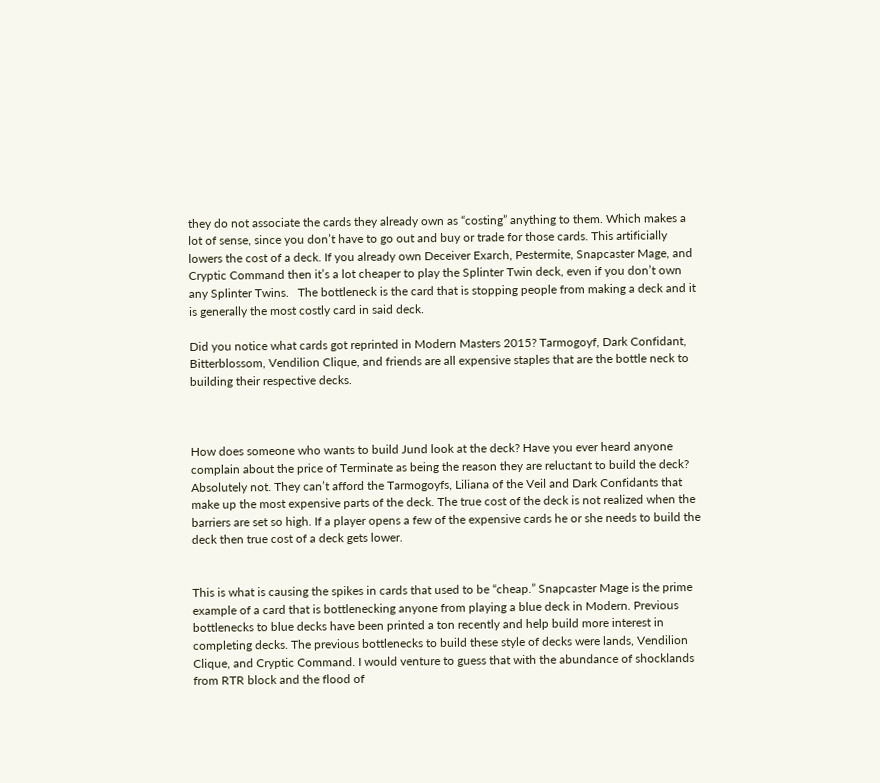they do not associate the cards they already own as “costing” anything to them. Which makes a lot of sense, since you don’t have to go out and buy or trade for those cards. This artificially lowers the cost of a deck. If you already own Deceiver Exarch, Pestermite, Snapcaster Mage, and Cryptic Command then it’s a lot cheaper to play the Splinter Twin deck, even if you don’t own any Splinter Twins.   The bottleneck is the card that is stopping people from making a deck and it is generally the most costly card in said deck.

Did you notice what cards got reprinted in Modern Masters 2015? Tarmogoyf, Dark Confidant, Bitterblossom, Vendilion Clique, and friends are all expensive staples that are the bottle neck to building their respective decks.



How does someone who wants to build Jund look at the deck? Have you ever heard anyone complain about the price of Terminate as being the reason they are reluctant to build the deck? Absolutely not. They can’t afford the Tarmogoyfs, Liliana of the Veil and Dark Confidants that make up the most expensive parts of the deck. The true cost of the deck is not realized when the barriers are set so high. If a player opens a few of the expensive cards he or she needs to build the deck then true cost of a deck gets lower.


This is what is causing the spikes in cards that used to be “cheap.” Snapcaster Mage is the prime example of a card that is bottlenecking anyone from playing a blue deck in Modern. Previous bottlenecks to blue decks have been printed a ton recently and help build more interest in completing decks. The previous bottlenecks to build these style of decks were lands, Vendilion Clique, and Cryptic Command. I would venture to guess that with the abundance of shocklands from RTR block and the flood of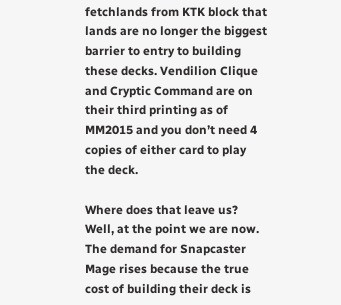fetchlands from KTK block that lands are no longer the biggest barrier to entry to building these decks. Vendilion Clique and Cryptic Command are on their third printing as of MM2015 and you don’t need 4 copies of either card to play the deck.

Where does that leave us? Well, at the point we are now. The demand for Snapcaster Mage rises because the true cost of building their deck is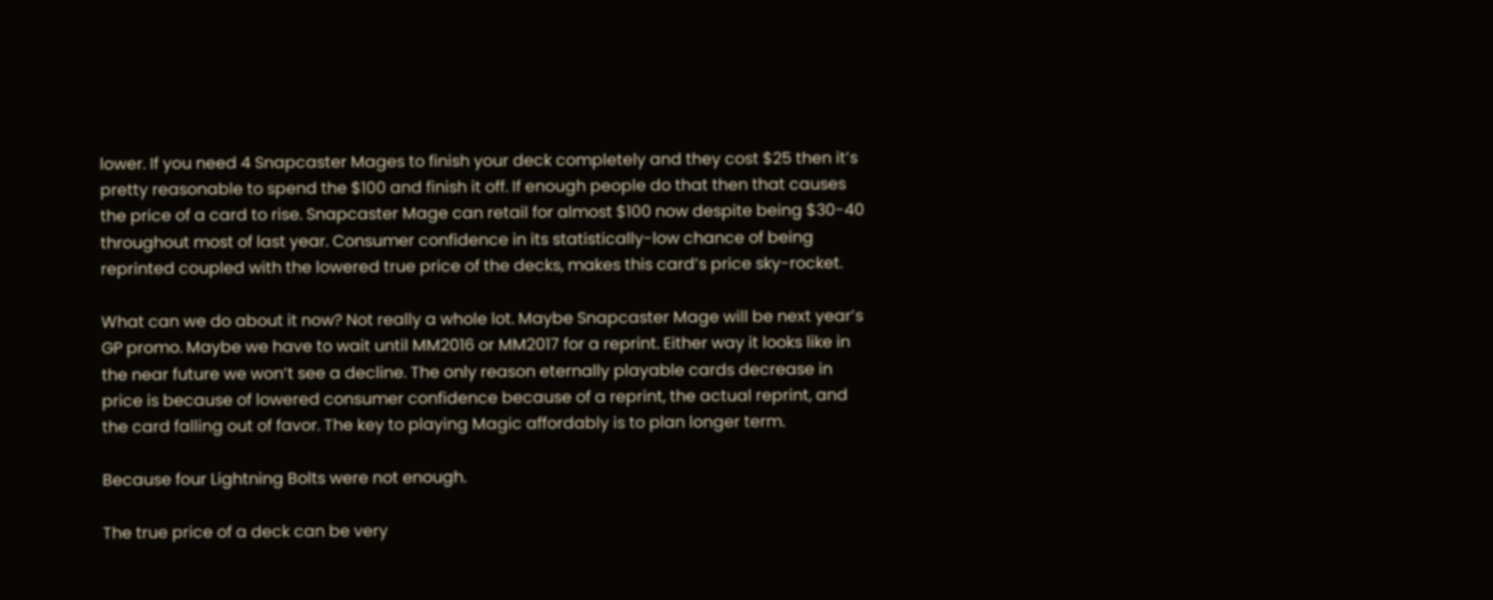lower. If you need 4 Snapcaster Mages to finish your deck completely and they cost $25 then it’s pretty reasonable to spend the $100 and finish it off. If enough people do that then that causes the price of a card to rise. Snapcaster Mage can retail for almost $100 now despite being $30-40 throughout most of last year. Consumer confidence in its statistically-low chance of being reprinted coupled with the lowered true price of the decks, makes this card’s price sky-rocket.

What can we do about it now? Not really a whole lot. Maybe Snapcaster Mage will be next year’s GP promo. Maybe we have to wait until MM2016 or MM2017 for a reprint. Either way it looks like in the near future we won’t see a decline. The only reason eternally playable cards decrease in price is because of lowered consumer confidence because of a reprint, the actual reprint, and the card falling out of favor. The key to playing Magic affordably is to plan longer term.

Because four Lightning Bolts were not enough.

The true price of a deck can be very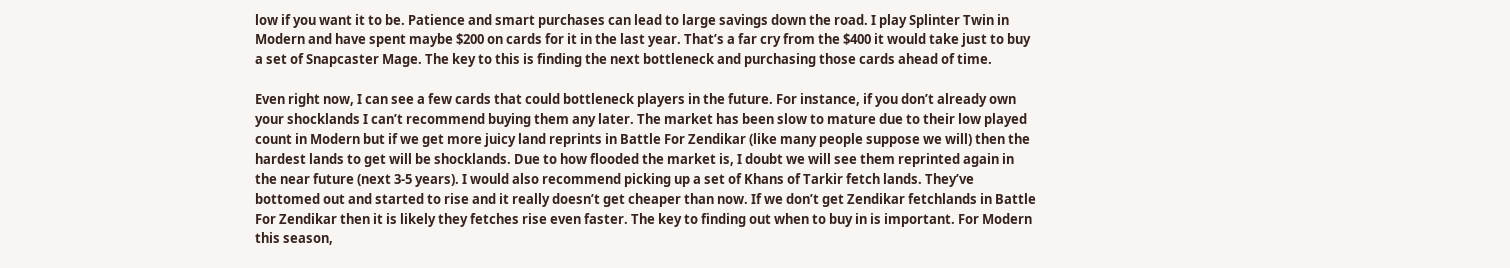low if you want it to be. Patience and smart purchases can lead to large savings down the road. I play Splinter Twin in Modern and have spent maybe $200 on cards for it in the last year. That’s a far cry from the $400 it would take just to buy a set of Snapcaster Mage. The key to this is finding the next bottleneck and purchasing those cards ahead of time.

Even right now, I can see a few cards that could bottleneck players in the future. For instance, if you don’t already own your shocklands I can’t recommend buying them any later. The market has been slow to mature due to their low played count in Modern but if we get more juicy land reprints in Battle For Zendikar (like many people suppose we will) then the hardest lands to get will be shocklands. Due to how flooded the market is, I doubt we will see them reprinted again in the near future (next 3-5 years). I would also recommend picking up a set of Khans of Tarkir fetch lands. They’ve bottomed out and started to rise and it really doesn’t get cheaper than now. If we don’t get Zendikar fetchlands in Battle For Zendikar then it is likely they fetches rise even faster. The key to finding out when to buy in is important. For Modern this season,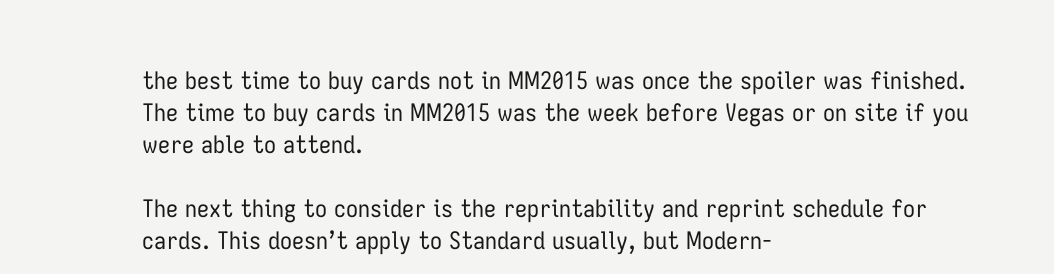the best time to buy cards not in MM2015 was once the spoiler was finished. The time to buy cards in MM2015 was the week before Vegas or on site if you were able to attend.

The next thing to consider is the reprintability and reprint schedule for cards. This doesn’t apply to Standard usually, but Modern-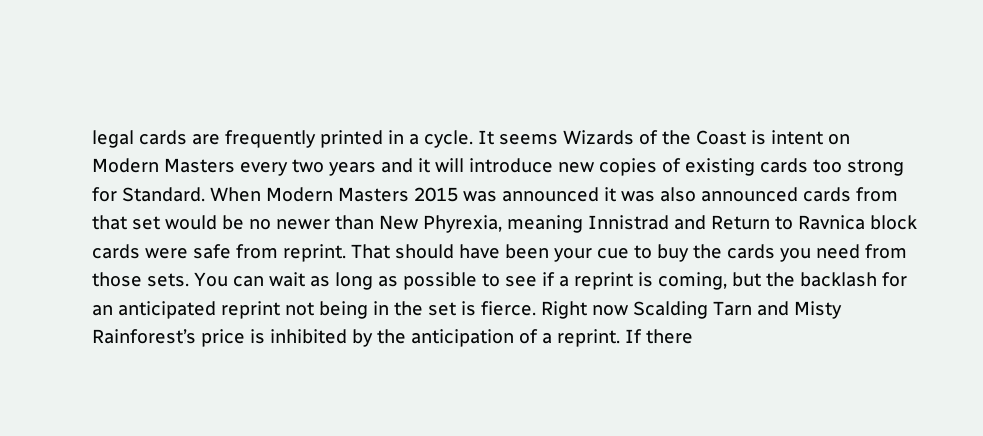legal cards are frequently printed in a cycle. It seems Wizards of the Coast is intent on Modern Masters every two years and it will introduce new copies of existing cards too strong for Standard. When Modern Masters 2015 was announced it was also announced cards from that set would be no newer than New Phyrexia, meaning Innistrad and Return to Ravnica block cards were safe from reprint. That should have been your cue to buy the cards you need from those sets. You can wait as long as possible to see if a reprint is coming, but the backlash for an anticipated reprint not being in the set is fierce. Right now Scalding Tarn and Misty Rainforest’s price is inhibited by the anticipation of a reprint. If there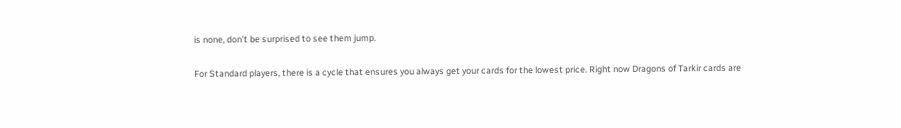is none, don’t be surprised to see them jump.

For Standard players, there is a cycle that ensures you always get your cards for the lowest price. Right now Dragons of Tarkir cards are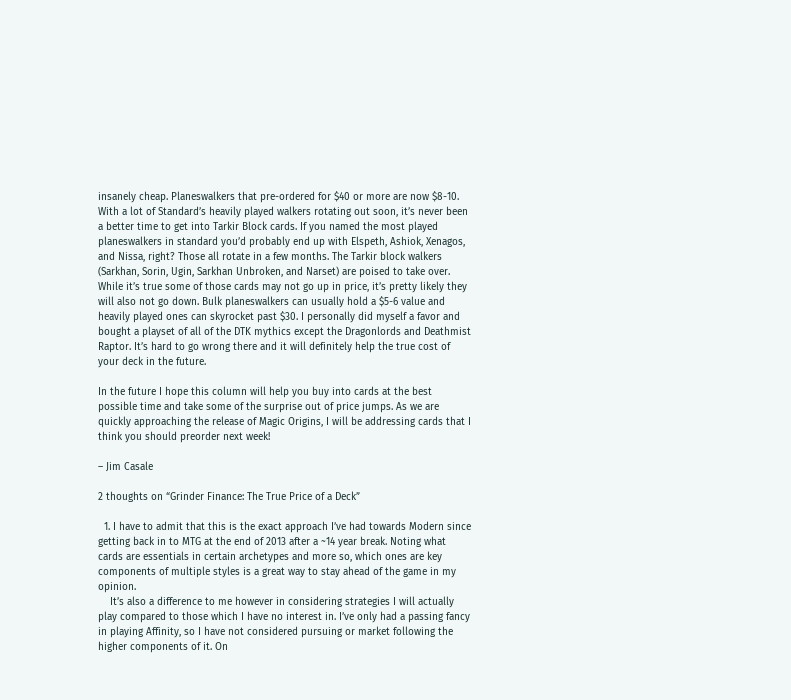insanely cheap. Planeswalkers that pre-ordered for $40 or more are now $8-10. With a lot of Standard’s heavily played walkers rotating out soon, it’s never been a better time to get into Tarkir Block cards. If you named the most played planeswalkers in standard you’d probably end up with Elspeth, Ashiok, Xenagos, and Nissa, right? Those all rotate in a few months. The Tarkir block walkers (Sarkhan, Sorin, Ugin, Sarkhan Unbroken, and Narset) are poised to take over. While it’s true some of those cards may not go up in price, it’s pretty likely they will also not go down. Bulk planeswalkers can usually hold a $5-6 value and heavily played ones can skyrocket past $30. I personally did myself a favor and bought a playset of all of the DTK mythics except the Dragonlords and Deathmist Raptor. It’s hard to go wrong there and it will definitely help the true cost of your deck in the future.

In the future I hope this column will help you buy into cards at the best possible time and take some of the surprise out of price jumps. As we are quickly approaching the release of Magic Origins, I will be addressing cards that I think you should preorder next week!

– Jim Casale

2 thoughts on “Grinder Finance: The True Price of a Deck”

  1. I have to admit that this is the exact approach I’ve had towards Modern since getting back in to MTG at the end of 2013 after a ~14 year break. Noting what cards are essentials in certain archetypes and more so, which ones are key components of multiple styles is a great way to stay ahead of the game in my opinion.
    It’s also a difference to me however in considering strategies I will actually play compared to those which I have no interest in. I’ve only had a passing fancy in playing Affinity, so I have not considered pursuing or market following the higher components of it. On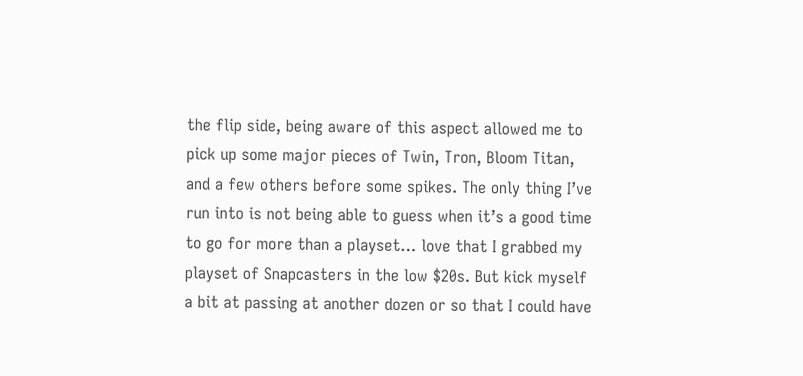the flip side, being aware of this aspect allowed me to pick up some major pieces of Twin, Tron, Bloom Titan, and a few others before some spikes. The only thing I’ve run into is not being able to guess when it’s a good time to go for more than a playset… love that I grabbed my playset of Snapcasters in the low $20s. But kick myself a bit at passing at another dozen or so that I could have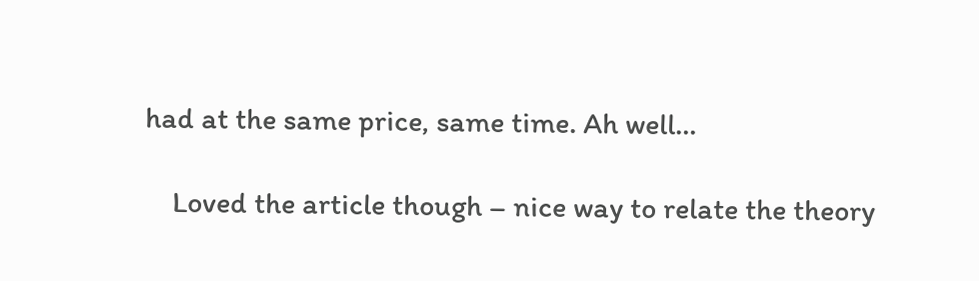had at the same price, same time. Ah well…

    Loved the article though – nice way to relate the theory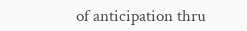of anticipation thru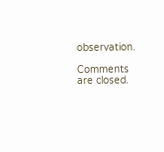observation.

Comments are closed.